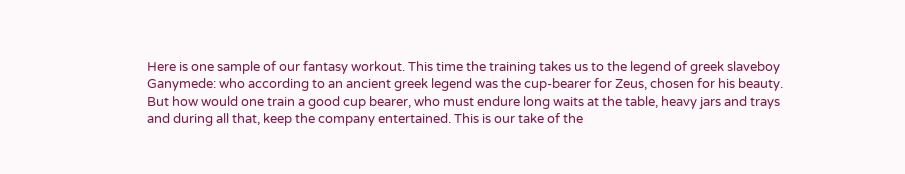Here is one sample of our fantasy workout. This time the training takes us to the legend of greek slaveboy Ganymede: who according to an ancient greek legend was the cup-bearer for Zeus, chosen for his beauty. But how would one train a good cup bearer, who must endure long waits at the table, heavy jars and trays and during all that, keep the company entertained. This is our take of the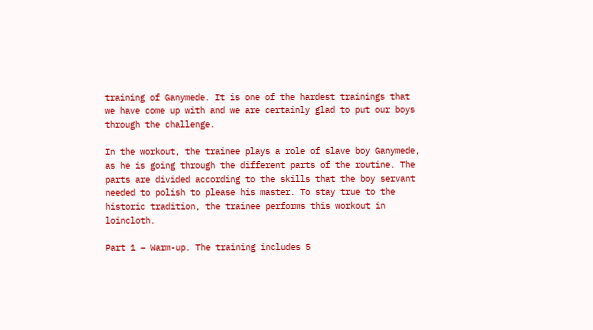training of Ganymede. It is one of the hardest trainings that we have come up with and we are certainly glad to put our boys through the challenge.

In the workout, the trainee plays a role of slave boy Ganymede, as he is going through the different parts of the routine. The parts are divided according to the skills that the boy servant needed to polish to please his master. To stay true to the historic tradition, the trainee performs this workout in loincloth.

Part 1 – Warm-up. The training includes 5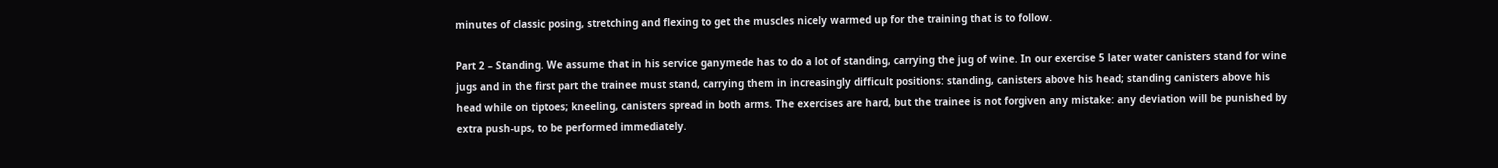minutes of classic posing, stretching and flexing to get the muscles nicely warmed up for the training that is to follow.

Part 2 – Standing. We assume that in his service ganymede has to do a lot of standing, carrying the jug of wine. In our exercise 5 later water canisters stand for wine jugs and in the first part the trainee must stand, carrying them in increasingly difficult positions: standing, canisters above his head; standing canisters above his head while on tiptoes; kneeling, canisters spread in both arms. The exercises are hard, but the trainee is not forgiven any mistake: any deviation will be punished by extra push-ups, to be performed immediately.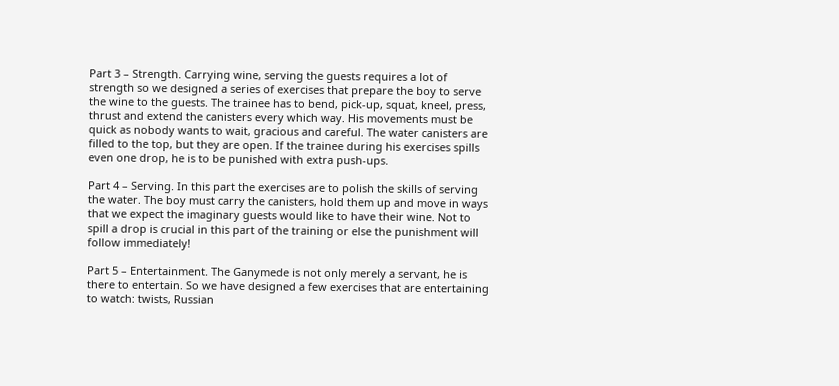Part 3 – Strength. Carrying wine, serving the guests requires a lot of strength so we designed a series of exercises that prepare the boy to serve the wine to the guests. The trainee has to bend, pick-up, squat, kneel, press, thrust and extend the canisters every which way. His movements must be quick as nobody wants to wait, gracious and careful. The water canisters are filled to the top, but they are open. If the trainee during his exercises spills even one drop, he is to be punished with extra push-ups.

Part 4 – Serving. In this part the exercises are to polish the skills of serving the water. The boy must carry the canisters, hold them up and move in ways that we expect the imaginary guests would like to have their wine. Not to spill a drop is crucial in this part of the training or else the punishment will follow immediately!

Part 5 – Entertainment. The Ganymede is not only merely a servant, he is there to entertain. So we have designed a few exercises that are entertaining to watch: twists, Russian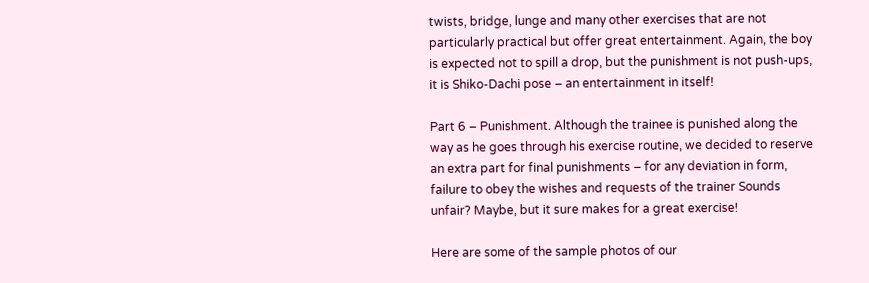twists, bridge, lunge and many other exercises that are not particularly practical but offer great entertainment. Again, the boy is expected not to spill a drop, but the punishment is not push-ups, it is Shiko-Dachi pose – an entertainment in itself!

Part 6 – Punishment. Although the trainee is punished along the way as he goes through his exercise routine, we decided to reserve an extra part for final punishments – for any deviation in form, failure to obey the wishes and requests of the trainer Sounds unfair? Maybe, but it sure makes for a great exercise!

Here are some of the sample photos of our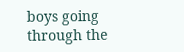boys going through the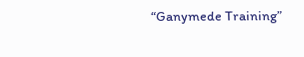“Ganymede Training”